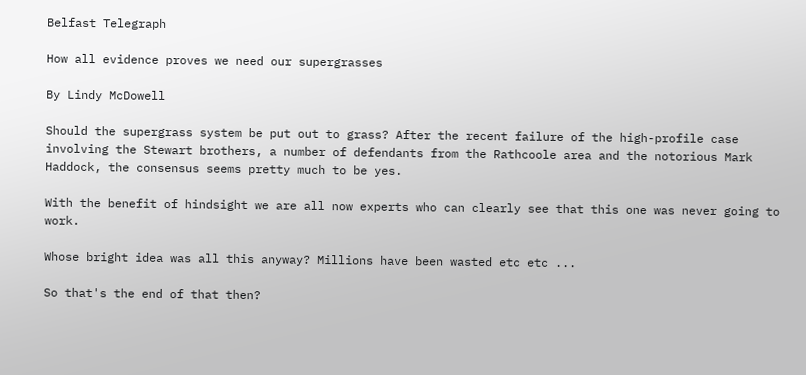Belfast Telegraph

How all evidence proves we need our supergrasses

By Lindy McDowell

Should the supergrass system be put out to grass? After the recent failure of the high-profile case involving the Stewart brothers, a number of defendants from the Rathcoole area and the notorious Mark Haddock, the consensus seems pretty much to be yes.

With the benefit of hindsight we are all now experts who can clearly see that this one was never going to work.

Whose bright idea was all this anyway? Millions have been wasted etc etc ...

So that's the end of that then?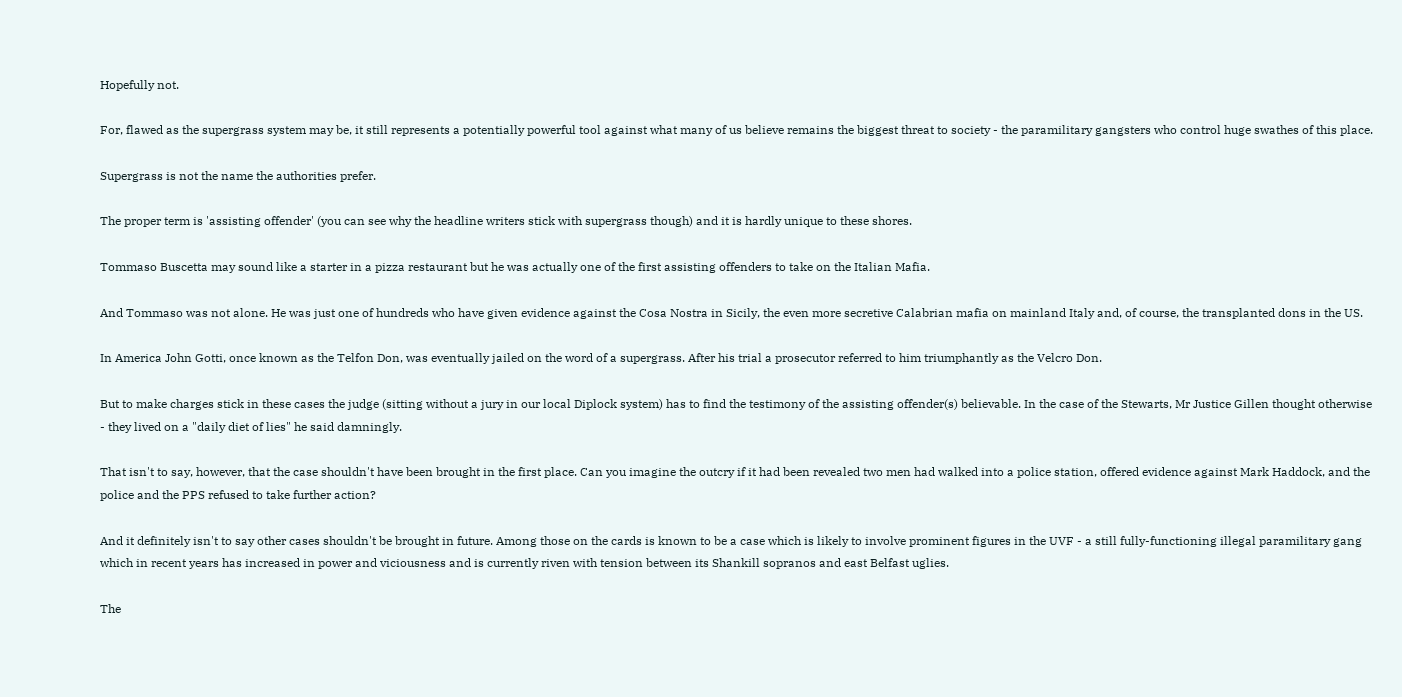Hopefully not.

For, flawed as the supergrass system may be, it still represents a potentially powerful tool against what many of us believe remains the biggest threat to society - the paramilitary gangsters who control huge swathes of this place.

Supergrass is not the name the authorities prefer.

The proper term is 'assisting offender' (you can see why the headline writers stick with supergrass though) and it is hardly unique to these shores.

Tommaso Buscetta may sound like a starter in a pizza restaurant but he was actually one of the first assisting offenders to take on the Italian Mafia.

And Tommaso was not alone. He was just one of hundreds who have given evidence against the Cosa Nostra in Sicily, the even more secretive Calabrian mafia on mainland Italy and, of course, the transplanted dons in the US.

In America John Gotti, once known as the Telfon Don, was eventually jailed on the word of a supergrass. After his trial a prosecutor referred to him triumphantly as the Velcro Don.

But to make charges stick in these cases the judge (sitting without a jury in our local Diplock system) has to find the testimony of the assisting offender(s) believable. In the case of the Stewarts, Mr Justice Gillen thought otherwise - they lived on a "daily diet of lies" he said damningly.

That isn't to say, however, that the case shouldn't have been brought in the first place. Can you imagine the outcry if it had been revealed two men had walked into a police station, offered evidence against Mark Haddock, and the police and the PPS refused to take further action?

And it definitely isn't to say other cases shouldn't be brought in future. Among those on the cards is known to be a case which is likely to involve prominent figures in the UVF - a still fully-functioning illegal paramilitary gang which in recent years has increased in power and viciousness and is currently riven with tension between its Shankill sopranos and east Belfast uglies.

The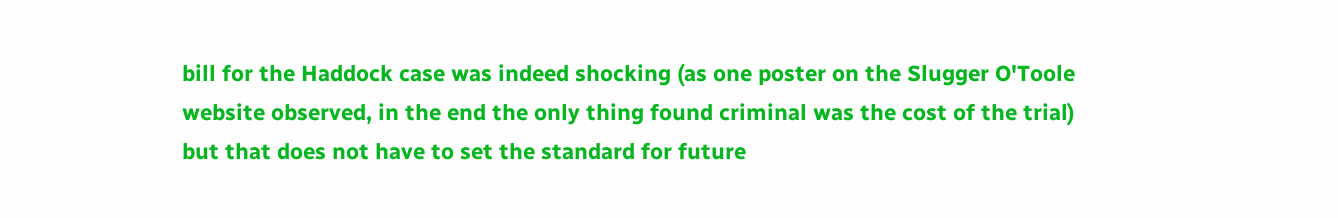bill for the Haddock case was indeed shocking (as one poster on the Slugger O'Toole website observed, in the end the only thing found criminal was the cost of the trial) but that does not have to set the standard for future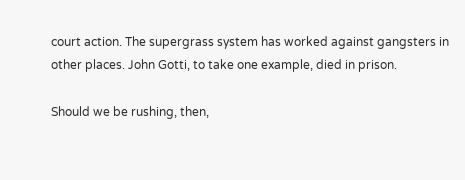court action. The supergrass system has worked against gangsters in other places. John Gotti, to take one example, died in prison.

Should we be rushing, then,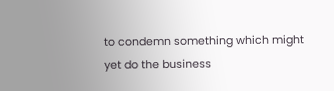to condemn something which might yet do the business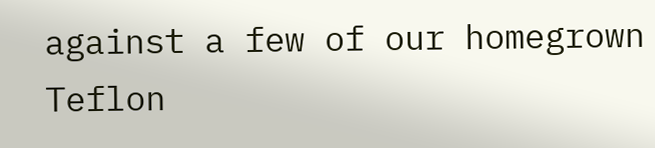against a few of our homegrown Teflon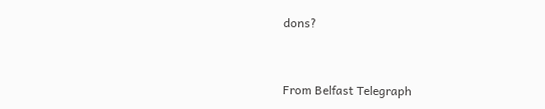dons?


From Belfast Telegraph